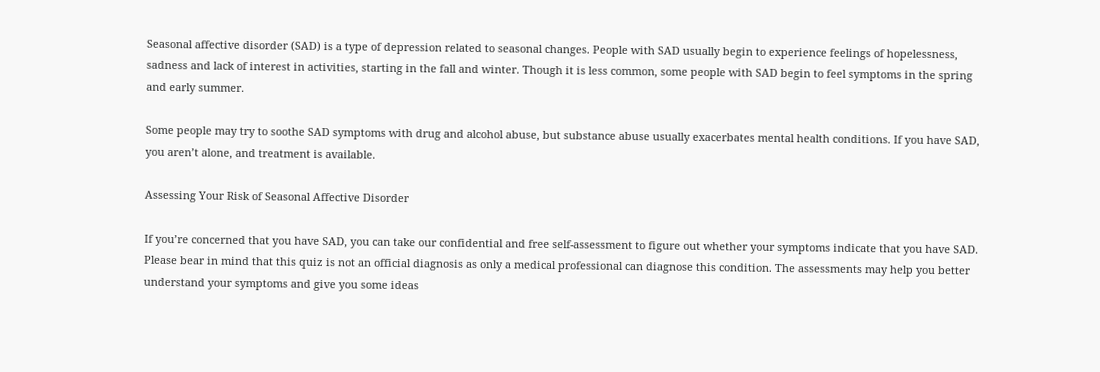Seasonal affective disorder (SAD) is a type of depression related to seasonal changes. People with SAD usually begin to experience feelings of hopelessness, sadness and lack of interest in activities, starting in the fall and winter. Though it is less common, some people with SAD begin to feel symptoms in the spring and early summer.

Some people may try to soothe SAD symptoms with drug and alcohol abuse, but substance abuse usually exacerbates mental health conditions. If you have SAD, you aren’t alone, and treatment is available.

Assessing Your Risk of Seasonal Affective Disorder

If you’re concerned that you have SAD, you can take our confidential and free self-assessment to figure out whether your symptoms indicate that you have SAD. Please bear in mind that this quiz is not an official diagnosis as only a medical professional can diagnose this condition. The assessments may help you better understand your symptoms and give you some ideas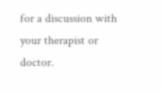for a discussion with your therapist or doctor.